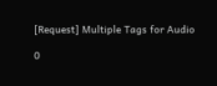[Request] Multiple Tags for Audio

0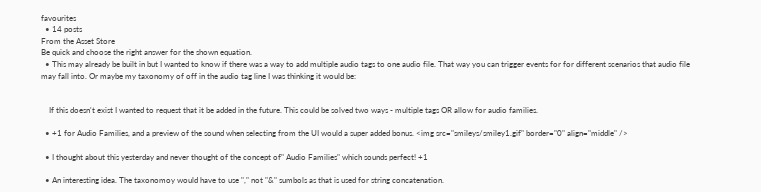favourites
  • 14 posts
From the Asset Store
Be quick and choose the right answer for the shown equation.
  • This may already be built in but I wanted to know if there was a way to add multiple audio tags to one audio file. That way you can trigger events for for different scenarios that audio file may fall into. Or maybe my taxonomy of off in the audio tag line I was thinking it would be:


    If this doesn't exist I wanted to request that it be added in the future. This could be solved two ways - multiple tags OR allow for audio families.

  • +1 for Audio Families, and a preview of the sound when selecting from the UI would a super added bonus. <img src="smileys/smiley1.gif" border="0" align="middle" />

  • I thought about this yesterday and never thought of the concept of" Audio Families" which sounds perfect! +1

  • An interesting idea. The taxonomoy would have to use "," not "&" sumbols as that is used for string concatenation.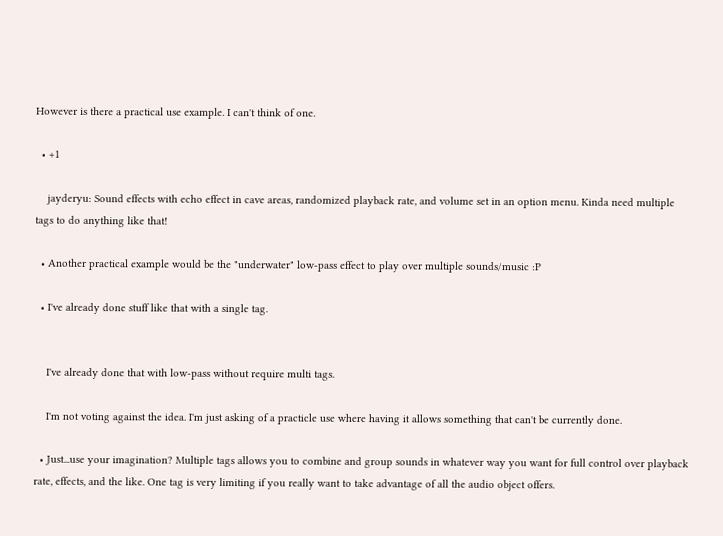However is there a practical use example. I can't think of one.

  • +1

    jayderyu: Sound effects with echo effect in cave areas, randomized playback rate, and volume set in an option menu. Kinda need multiple tags to do anything like that!

  • Another practical example would be the "underwater" low-pass effect to play over multiple sounds/music :P

  • I've already done stuff like that with a single tag.


    I've already done that with low-pass without require multi tags.

    I'm not voting against the idea. I'm just asking of a practicle use where having it allows something that can't be currently done.

  • Just...use your imagination? Multiple tags allows you to combine and group sounds in whatever way you want for full control over playback rate, effects, and the like. One tag is very limiting if you really want to take advantage of all the audio object offers.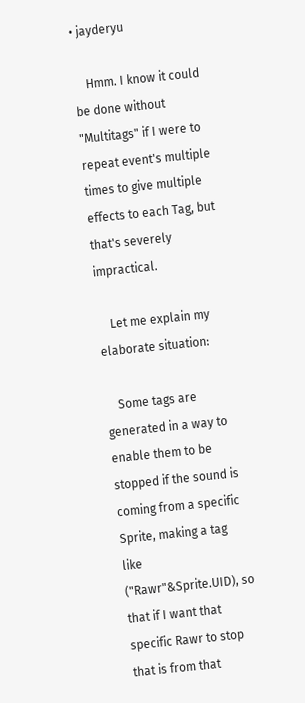• jayderyu

    Hmm. I know it could be done without "Multitags" if I were to repeat event's multiple times to give multiple effects to each Tag, but that's severely impractical.

    Let me explain my elaborate situation:

    Some tags are generated in a way to enable them to be stopped if the sound is coming from a specific Sprite, making a tag like ("Rawr"&Sprite.UID), so that if I want that specific Rawr to stop that is from that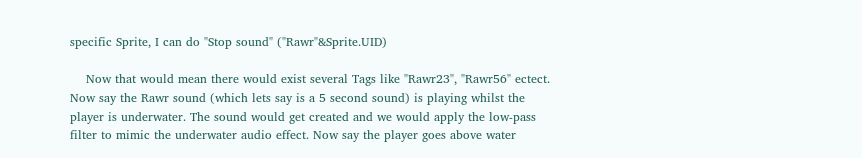specific Sprite, I can do "Stop sound" ("Rawr"&Sprite.UID)

    Now that would mean there would exist several Tags like "Rawr23", "Rawr56" ectect. Now say the Rawr sound (which lets say is a 5 second sound) is playing whilst the player is underwater. The sound would get created and we would apply the low-pass filter to mimic the underwater audio effect. Now say the player goes above water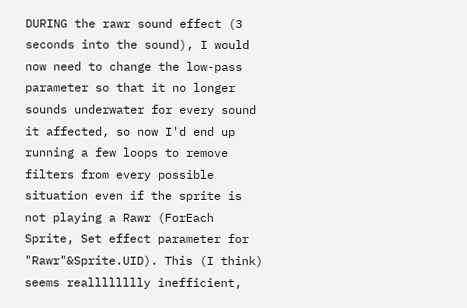DURING the rawr sound effect (3 seconds into the sound), I would now need to change the low-pass parameter so that it no longer sounds underwater for every sound it affected, so now I'd end up running a few loops to remove filters from every possible situation even if the sprite is not playing a Rawr (ForEach Sprite, Set effect parameter for "Rawr"&Sprite.UID). This (I think) seems realllllllly inefficient,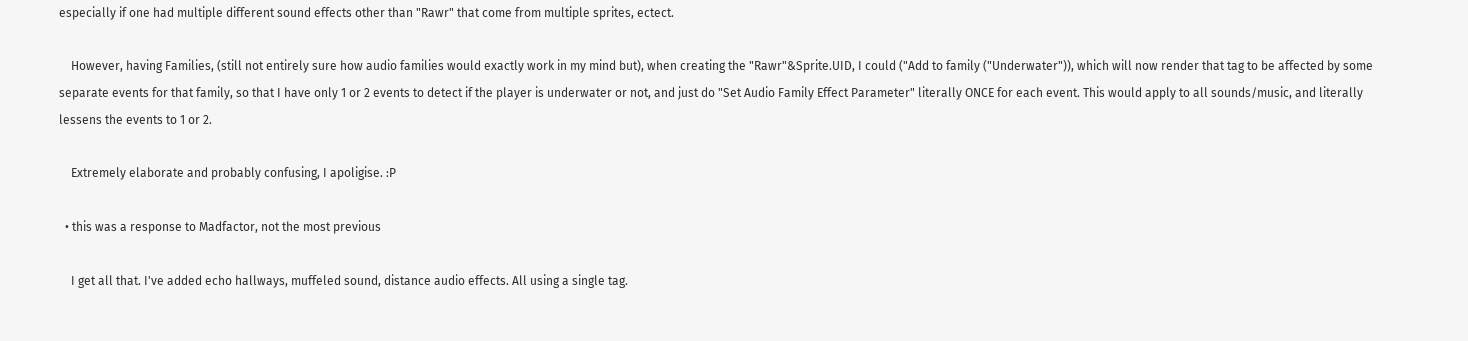especially if one had multiple different sound effects other than "Rawr" that come from multiple sprites, ectect.

    However, having Families, (still not entirely sure how audio families would exactly work in my mind but), when creating the "Rawr"&Sprite.UID, I could ("Add to family ("Underwater")), which will now render that tag to be affected by some separate events for that family, so that I have only 1 or 2 events to detect if the player is underwater or not, and just do "Set Audio Family Effect Parameter" literally ONCE for each event. This would apply to all sounds/music, and literally lessens the events to 1 or 2.

    Extremely elaborate and probably confusing, I apoligise. :P

  • this was a response to Madfactor, not the most previous

    I get all that. I've added echo hallways, muffeled sound, distance audio effects. All using a single tag.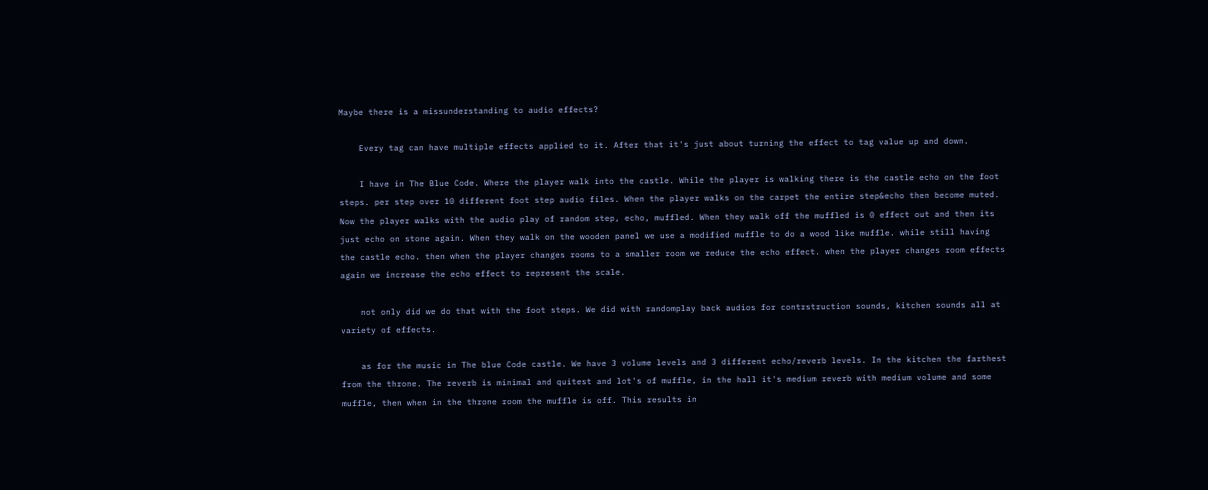Maybe there is a missunderstanding to audio effects?

    Every tag can have multiple effects applied to it. After that it's just about turning the effect to tag value up and down.

    I have in The Blue Code. Where the player walk into the castle. While the player is walking there is the castle echo on the foot steps. per step over 10 different foot step audio files. When the player walks on the carpet the entire step&echo then become muted. Now the player walks with the audio play of random step, echo, muffled. When they walk off the muffled is 0 effect out and then its just echo on stone again. When they walk on the wooden panel we use a modified muffle to do a wood like muffle. while still having the castle echo. then when the player changes rooms to a smaller room we reduce the echo effect. when the player changes room effects again we increase the echo effect to represent the scale.

    not only did we do that with the foot steps. We did with randomplay back audios for contrstruction sounds, kitchen sounds all at variety of effects.

    as for the music in The blue Code castle. We have 3 volume levels and 3 different echo/reverb levels. In the kitchen the farthest from the throne. The reverb is minimal and quitest and lot's of muffle, in the hall it's medium reverb with medium volume and some muffle, then when in the throne room the muffle is off. This results in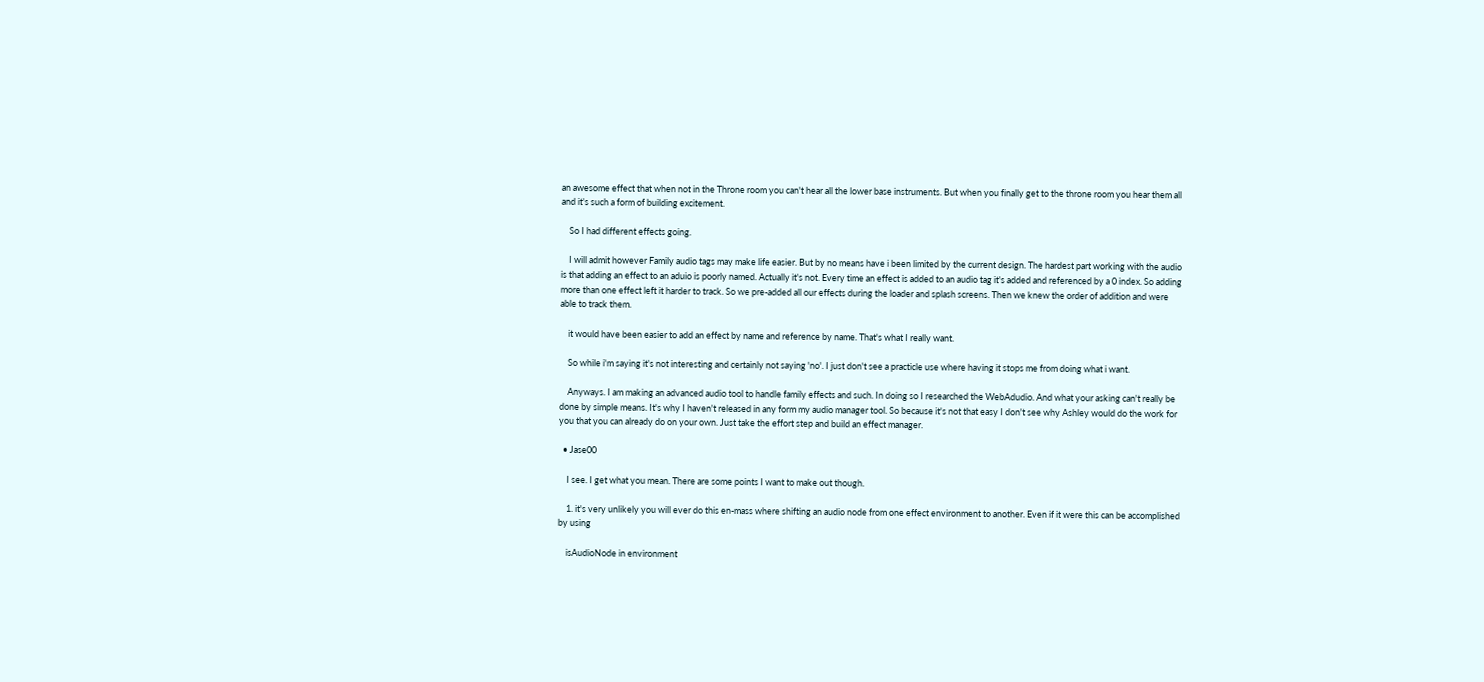an awesome effect that when not in the Throne room you can't hear all the lower base instruments. But when you finally get to the throne room you hear them all and it's such a form of building excitement.

    So I had different effects going.

    I will admit however Family audio tags may make life easier. But by no means have i been limited by the current design. The hardest part working with the audio is that adding an effect to an aduio is poorly named. Actually it's not. Every time an effect is added to an audio tag it's added and referenced by a 0 index. So adding more than one effect left it harder to track. So we pre-added all our effects during the loader and splash screens. Then we knew the order of addition and were able to track them.

    it would have been easier to add an effect by name and reference by name. That's what I really want.

    So while i'm saying it's not interesting and certainly not saying 'no'. I just don't see a practicle use where having it stops me from doing what i want.

    Anyways. I am making an advanced audio tool to handle family effects and such. In doing so I researched the WebAdudio. And what your asking can't really be done by simple means. It's why I haven't released in any form my audio manager tool. So because it's not that easy I don't see why Ashley would do the work for you that you can already do on your own. Just take the effort step and build an effect manager.

  • Jase00

    I see. I get what you mean. There are some points I want to make out though.

    1. it's very unlikely you will ever do this en-mass where shifting an audio node from one effect environment to another. Even if it were this can be accomplished by using

    isAudioNode in environment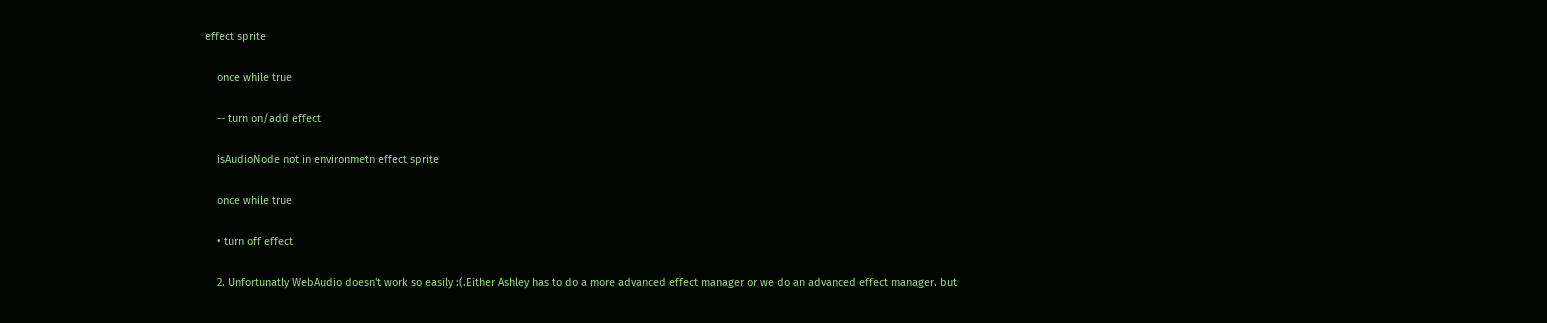effect sprite

    once while true

    -- turn on/add effect

    isAudioNode not in environmetn effect sprite

    once while true

    • turn off effect

    2. Unfortunatly WebAudio doesn't work so easily :(.Either Ashley has to do a more advanced effect manager or we do an advanced effect manager. but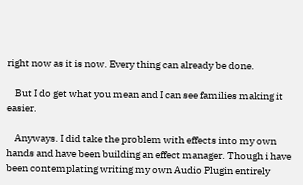right now as it is now. Every thing can already be done.

    But I do get what you mean and I can see families making it easier.

    Anyways. I did take the problem with effects into my own hands and have been building an effect manager. Though i have been contemplating writing my own Audio Plugin entirely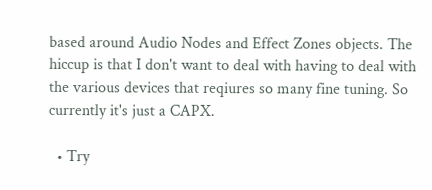based around Audio Nodes and Effect Zones objects. The hiccup is that I don't want to deal with having to deal with the various devices that reqiures so many fine tuning. So currently it's just a CAPX.

  • Try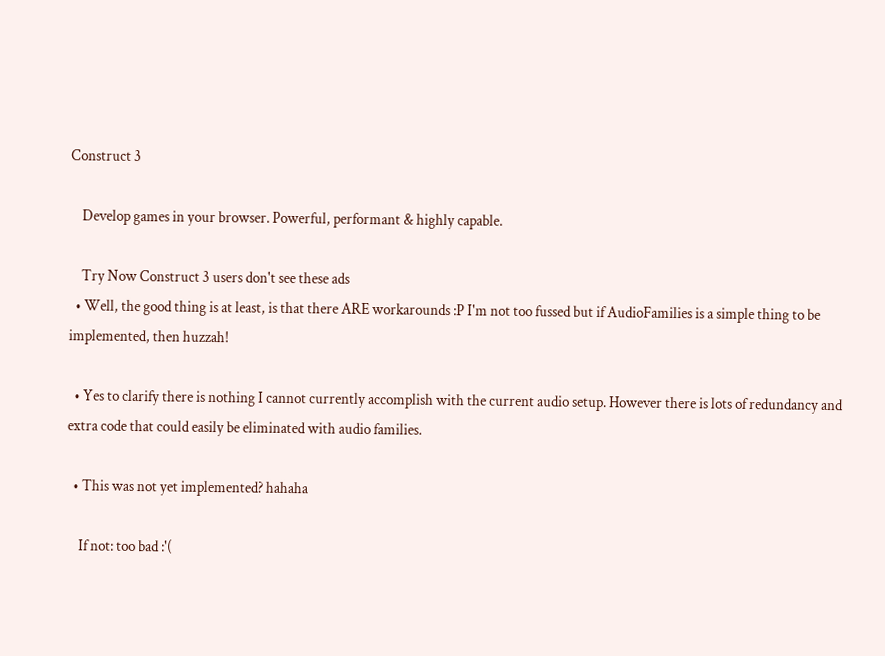Construct 3

    Develop games in your browser. Powerful, performant & highly capable.

    Try Now Construct 3 users don't see these ads
  • Well, the good thing is at least, is that there ARE workarounds :P I'm not too fussed but if AudioFamilies is a simple thing to be implemented, then huzzah!

  • Yes to clarify there is nothing I cannot currently accomplish with the current audio setup. However there is lots of redundancy and extra code that could easily be eliminated with audio families.

  • This was not yet implemented? hahaha

    If not: too bad :'(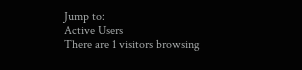Jump to:
Active Users
There are 1 visitors browsing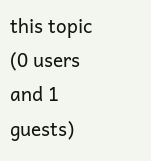this topic (0 users and 1 guests)